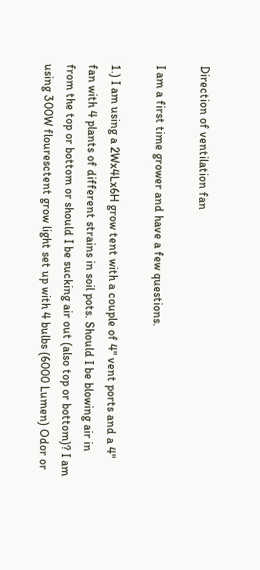Direction of ventilation fan

I am a first time grower and have a few questions.

1.) I am using a 2Wx4Lx6H grow tent with a couple of 4" vent ports and a 4" fan with 4 plants of different strains in soil pots. Should I be blowing air in from the top or bottom or should I be sucking air out (also top or bottom)? I am using 300W flouresctent grow light set up with 4 bulbs (6000 Lumen) Odor or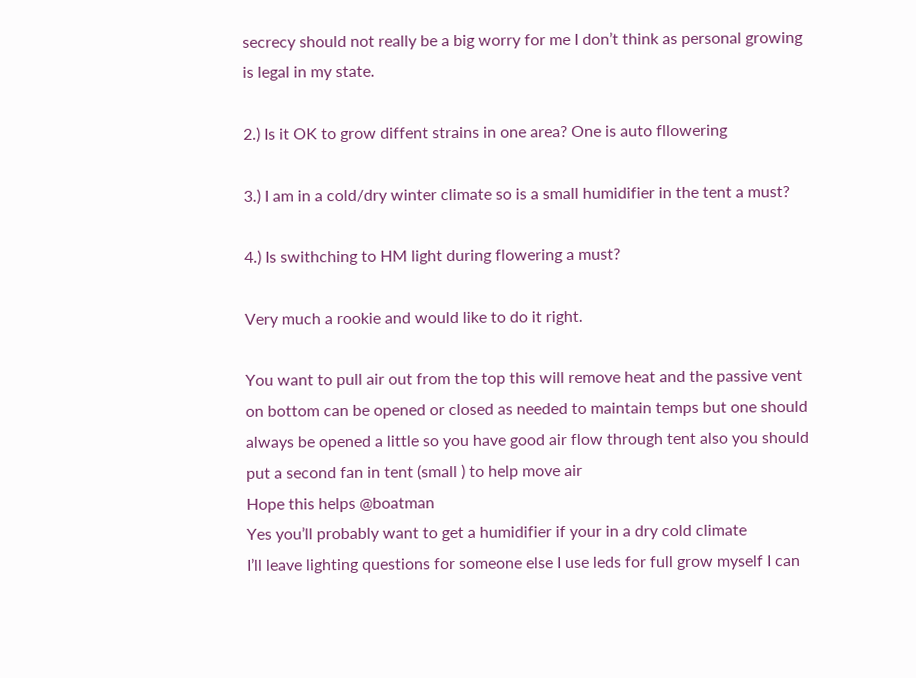secrecy should not really be a big worry for me I don’t think as personal growing is legal in my state.

2.) Is it OK to grow diffent strains in one area? One is auto fllowering

3.) I am in a cold/dry winter climate so is a small humidifier in the tent a must?

4.) Is swithching to HM light during flowering a must?

Very much a rookie and would like to do it right.

You want to pull air out from the top this will remove heat and the passive vent on bottom can be opened or closed as needed to maintain temps but one should always be opened a little so you have good air flow through tent also you should put a second fan in tent (small ) to help move air
Hope this helps @boatman
Yes you’ll probably want to get a humidifier if your in a dry cold climate
I’ll leave lighting questions for someone else I use leds for full grow myself I can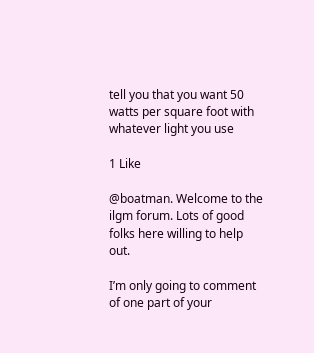tell you that you want 50 watts per square foot with whatever light you use

1 Like

@boatman. Welcome to the ilgm forum. Lots of good folks here willing to help out.

I’m only going to comment of one part of your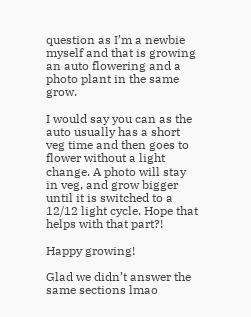question as I’m a newbie myself and that is growing an auto flowering and a photo plant in the same grow.

I would say you can as the auto usually has a short veg time and then goes to flower without a light change. A photo will stay in veg, and grow bigger until it is switched to a 12/12 light cycle. Hope that helps with that part?!

Happy growing!

Glad we didn’t answer the same sections lmao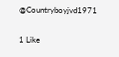@Countryboyjvd1971

1 Like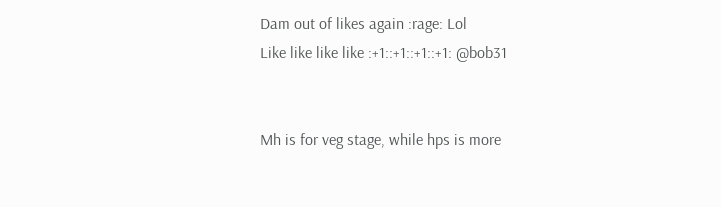Dam out of likes again :rage: Lol
Like like like like :+1::+1::+1::+1: @bob31


Mh is for veg stage, while hps is more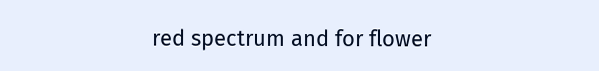red spectrum and for flower